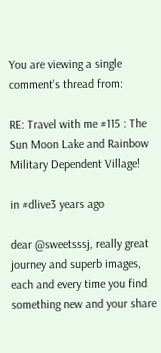You are viewing a single comment's thread from:

RE: Travel with me #115 : The Sun Moon Lake and Rainbow Military Dependent Village!

in #dlive3 years ago

dear @sweetsssj, really great journey and superb images, each and every time you find something new and your share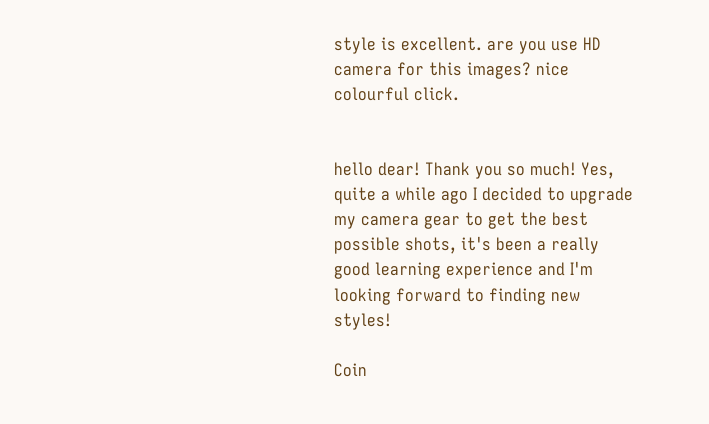style is excellent. are you use HD camera for this images? nice colourful click.


hello dear! Thank you so much! Yes, quite a while ago I decided to upgrade my camera gear to get the best possible shots, it's been a really good learning experience and I'm looking forward to finding new styles!

Coin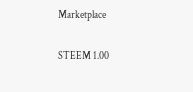Marketplace

STEEM 1.00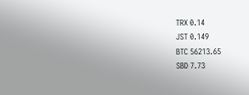TRX 0.14
JST 0.149
BTC 56213.65
SBD 7.73